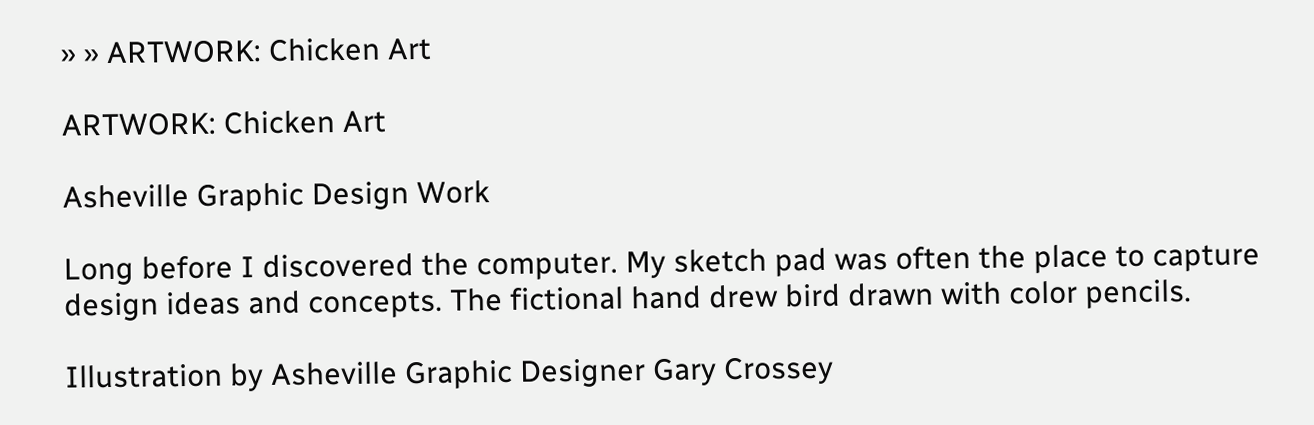» » ARTWORK: Chicken Art

ARTWORK: Chicken Art

Asheville Graphic Design Work

Long before I discovered the computer. My sketch pad was often the place to capture design ideas and concepts. The fictional hand drew bird drawn with color pencils.

Illustration by Asheville Graphic Designer Gary Crossey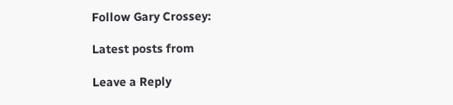Follow Gary Crossey:

Latest posts from

Leave a Reply